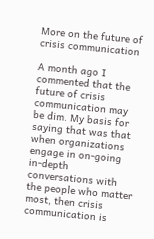More on the future of crisis communication

A month ago I commented that the future of crisis communication may be dim. My basis for saying that was that when organizations engage in on-going in-depth conversations with the people who matter most, then crisis communication is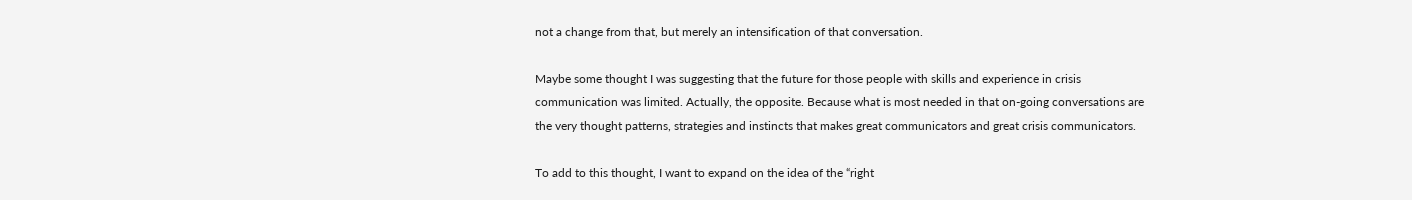not a change from that, but merely an intensification of that conversation.

Maybe some thought I was suggesting that the future for those people with skills and experience in crisis communication was limited. Actually, the opposite. Because what is most needed in that on-going conversations are the very thought patterns, strategies and instincts that makes great communicators and great crisis communicators.

To add to this thought, I want to expand on the idea of the “right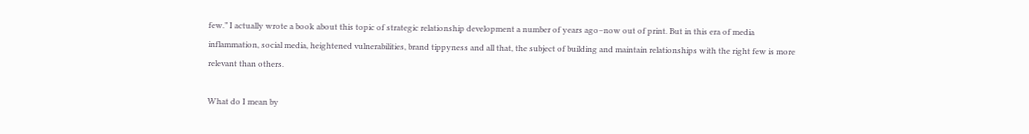few.” I actually wrote a book about this topic of strategic relationship development a number of years ago–now out of print. But in this era of media inflammation, social media, heightened vulnerabilities, brand tippyness and all that, the subject of building and maintain relationships with the right few is more relevant than others.

What do I mean by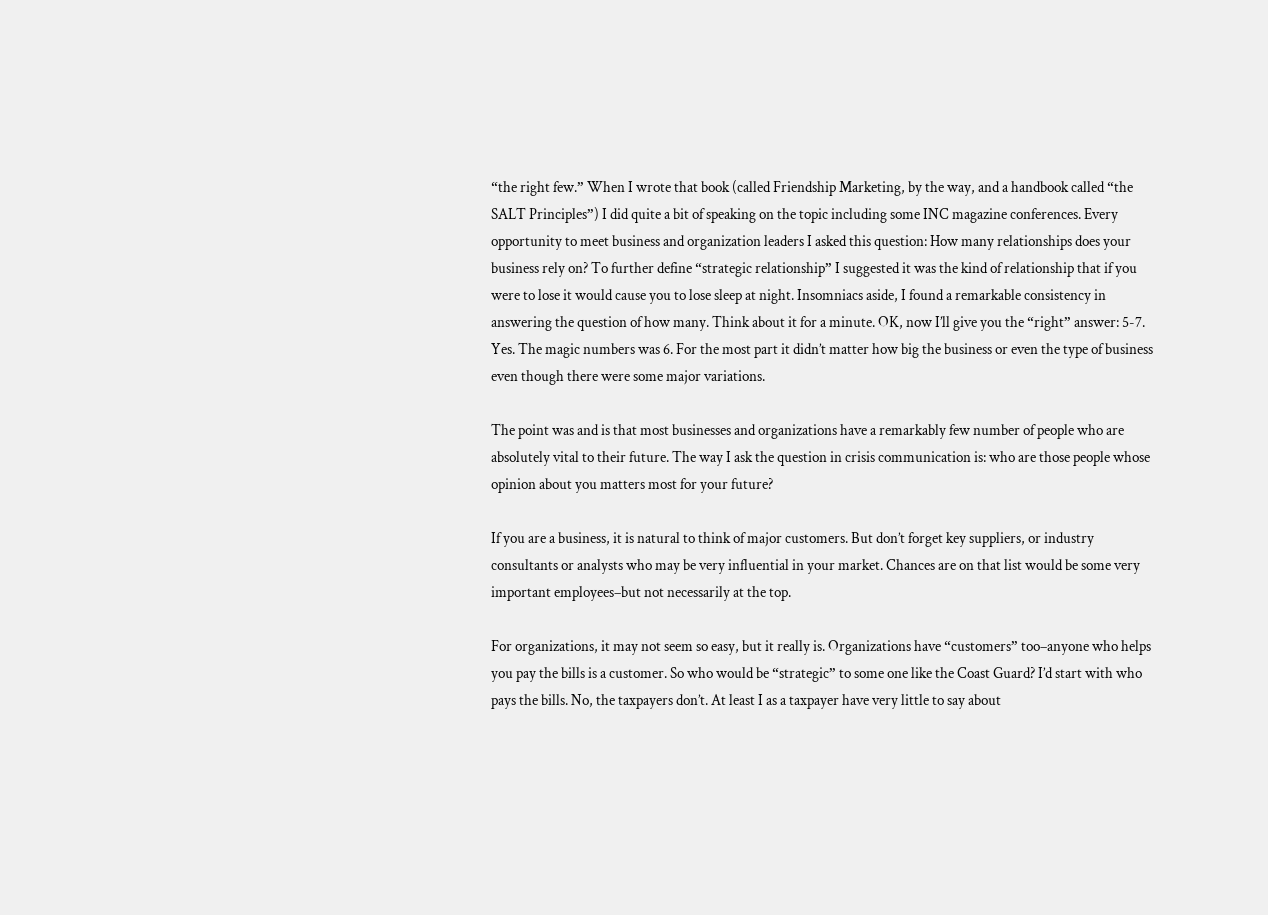“the right few.” When I wrote that book (called Friendship Marketing, by the way, and a handbook called “the SALT Principles”) I did quite a bit of speaking on the topic including some INC magazine conferences. Every opportunity to meet business and organization leaders I asked this question: How many relationships does your business rely on? To further define “strategic relationship” I suggested it was the kind of relationship that if you were to lose it would cause you to lose sleep at night. Insomniacs aside, I found a remarkable consistency in answering the question of how many. Think about it for a minute. OK, now I’ll give you the “right” answer: 5-7. Yes. The magic numbers was 6. For the most part it didn’t matter how big the business or even the type of business even though there were some major variations.

The point was and is that most businesses and organizations have a remarkably few number of people who are absolutely vital to their future. The way I ask the question in crisis communication is: who are those people whose opinion about you matters most for your future?

If you are a business, it is natural to think of major customers. But don’t forget key suppliers, or industry consultants or analysts who may be very influential in your market. Chances are on that list would be some very important employees–but not necessarily at the top.

For organizations, it may not seem so easy, but it really is. Organizations have “customers” too–anyone who helps you pay the bills is a customer. So who would be “strategic” to some one like the Coast Guard? I’d start with who pays the bills. No, the taxpayers don’t. At least I as a taxpayer have very little to say about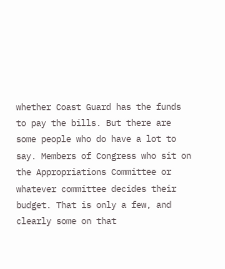whether Coast Guard has the funds to pay the bills. But there are some people who do have a lot to say. Members of Congress who sit on the Appropriations Committee or whatever committee decides their budget. That is only a few, and clearly some on that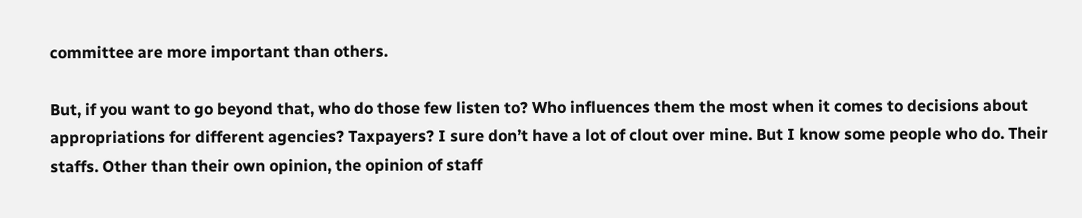committee are more important than others.

But, if you want to go beyond that, who do those few listen to? Who influences them the most when it comes to decisions about appropriations for different agencies? Taxpayers? I sure don’t have a lot of clout over mine. But I know some people who do. Their staffs. Other than their own opinion, the opinion of staff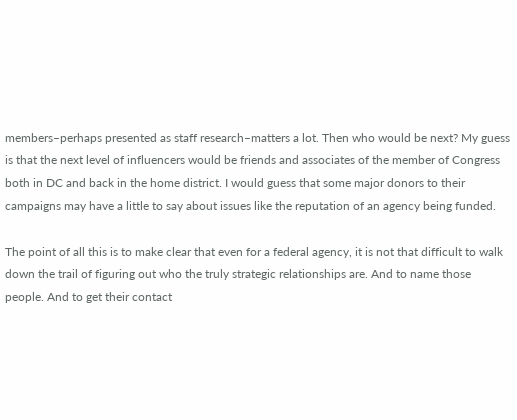members–perhaps presented as staff research–matters a lot. Then who would be next? My guess is that the next level of influencers would be friends and associates of the member of Congress both in DC and back in the home district. I would guess that some major donors to their campaigns may have a little to say about issues like the reputation of an agency being funded.

The point of all this is to make clear that even for a federal agency, it is not that difficult to walk down the trail of figuring out who the truly strategic relationships are. And to name those people. And to get their contact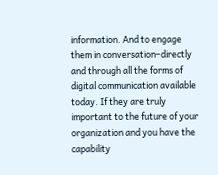information. And to engage them in conversation–directly and through all the forms of digital communication available today. If they are truly important to the future of your organization and you have the capability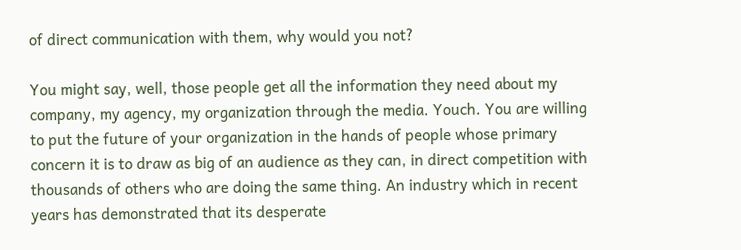of direct communication with them, why would you not?

You might say, well, those people get all the information they need about my company, my agency, my organization through the media. Youch. You are willing to put the future of your organization in the hands of people whose primary concern it is to draw as big of an audience as they can, in direct competition with thousands of others who are doing the same thing. An industry which in recent years has demonstrated that its desperate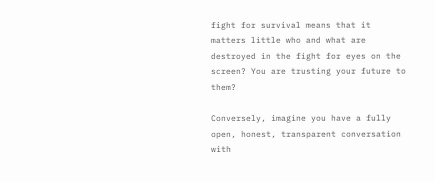fight for survival means that it matters little who and what are destroyed in the fight for eyes on the screen? You are trusting your future to them?

Conversely, imagine you have a fully open, honest, transparent conversation with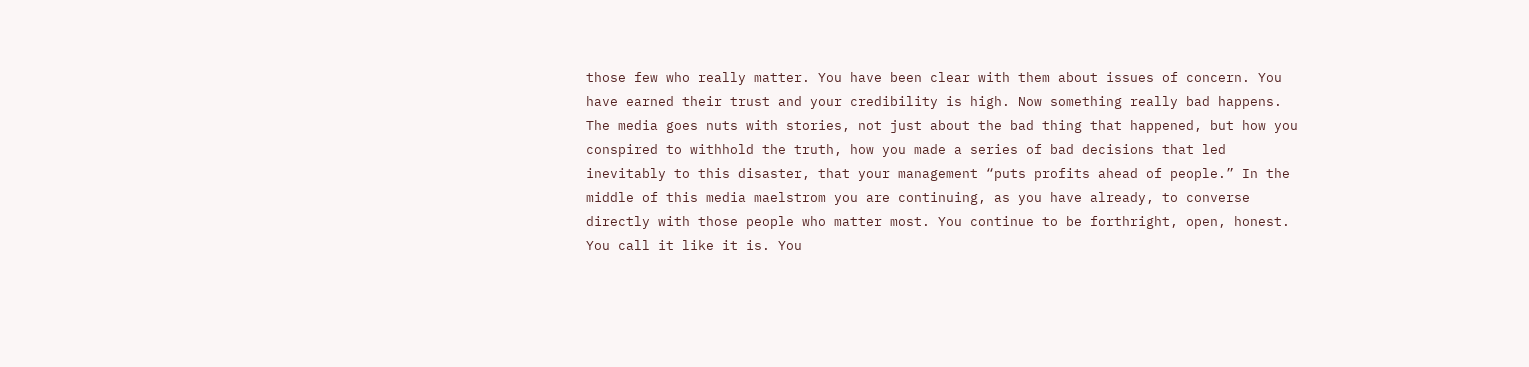those few who really matter. You have been clear with them about issues of concern. You have earned their trust and your credibility is high. Now something really bad happens. The media goes nuts with stories, not just about the bad thing that happened, but how you conspired to withhold the truth, how you made a series of bad decisions that led inevitably to this disaster, that your management “puts profits ahead of people.” In the middle of this media maelstrom you are continuing, as you have already, to converse directly with those people who matter most. You continue to be forthright, open, honest. You call it like it is. You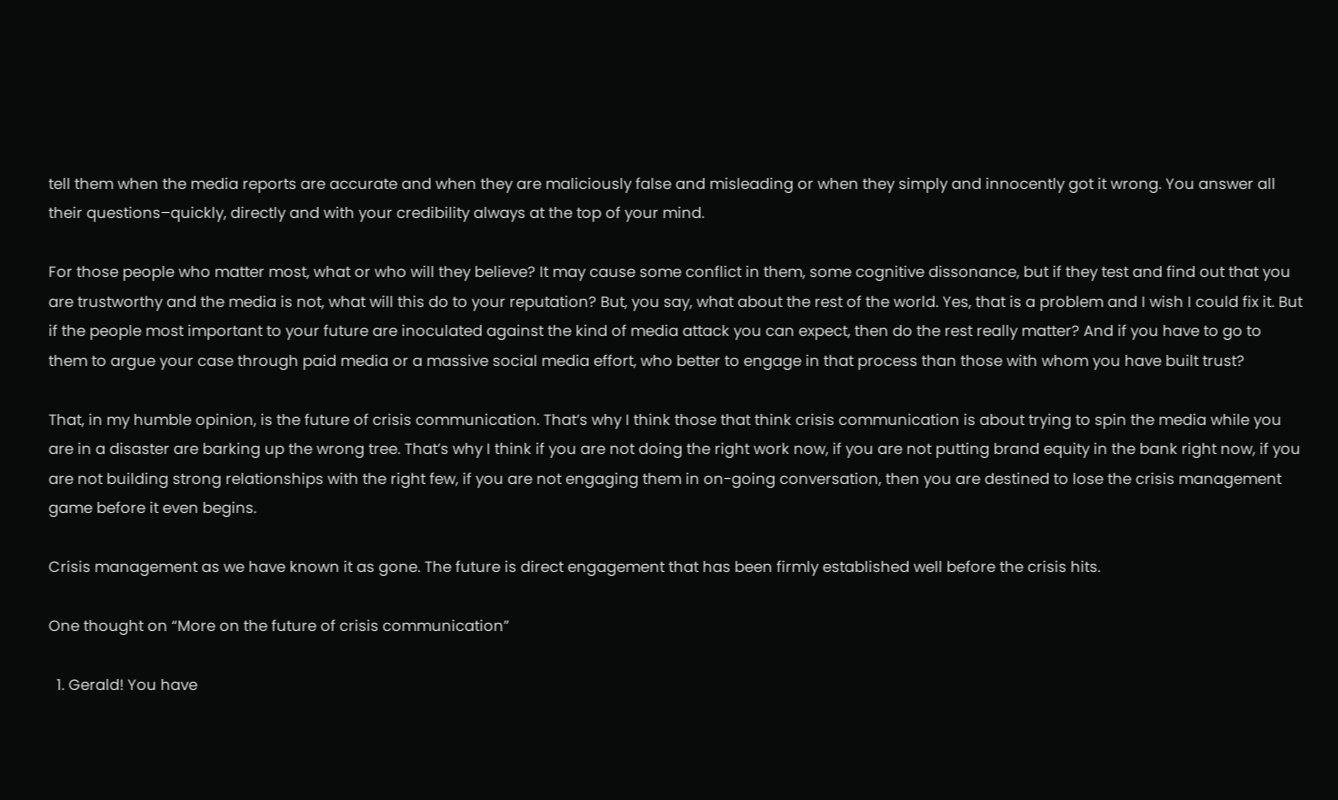tell them when the media reports are accurate and when they are maliciously false and misleading or when they simply and innocently got it wrong. You answer all their questions–quickly, directly and with your credibility always at the top of your mind.

For those people who matter most, what or who will they believe? It may cause some conflict in them, some cognitive dissonance, but if they test and find out that you are trustworthy and the media is not, what will this do to your reputation? But, you say, what about the rest of the world. Yes, that is a problem and I wish I could fix it. But if the people most important to your future are inoculated against the kind of media attack you can expect, then do the rest really matter? And if you have to go to them to argue your case through paid media or a massive social media effort, who better to engage in that process than those with whom you have built trust?

That, in my humble opinion, is the future of crisis communication. That’s why I think those that think crisis communication is about trying to spin the media while you are in a disaster are barking up the wrong tree. That’s why I think if you are not doing the right work now, if you are not putting brand equity in the bank right now, if you are not building strong relationships with the right few, if you are not engaging them in on-going conversation, then you are destined to lose the crisis management game before it even begins.

Crisis management as we have known it as gone. The future is direct engagement that has been firmly established well before the crisis hits.

One thought on “More on the future of crisis communication”

  1. Gerald! You have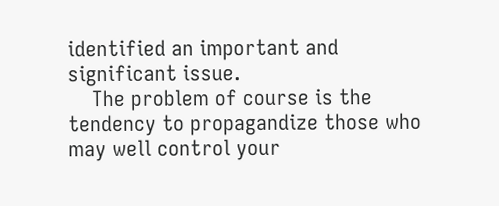identified an important and significant issue.
    The problem of course is the tendency to propagandize those who may well control your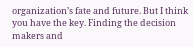organization’s fate and future. But I think you have the key. Finding the decision makers and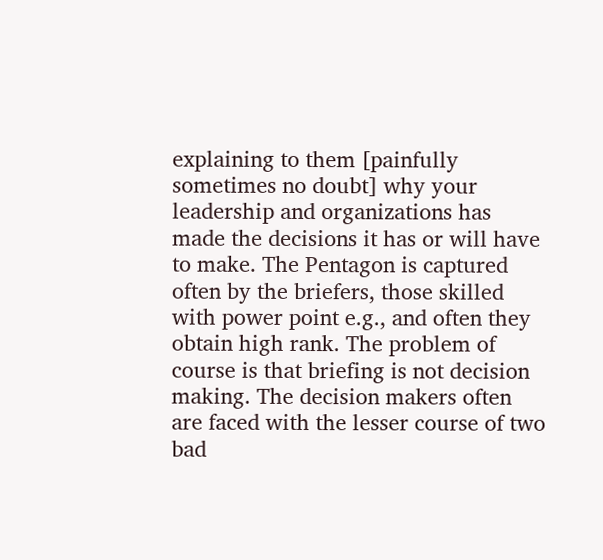explaining to them [painfully sometimes no doubt] why your leadership and organizations has made the decisions it has or will have to make. The Pentagon is captured often by the briefers, those skilled with power point e.g., and often they obtain high rank. The problem of course is that briefing is not decision making. The decision makers often are faced with the lesser course of two bad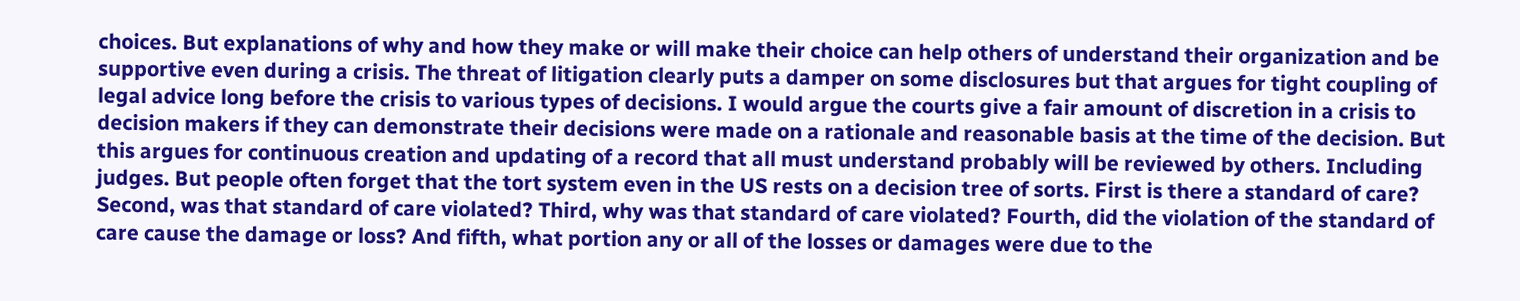choices. But explanations of why and how they make or will make their choice can help others of understand their organization and be supportive even during a crisis. The threat of litigation clearly puts a damper on some disclosures but that argues for tight coupling of legal advice long before the crisis to various types of decisions. I would argue the courts give a fair amount of discretion in a crisis to decision makers if they can demonstrate their decisions were made on a rationale and reasonable basis at the time of the decision. But this argues for continuous creation and updating of a record that all must understand probably will be reviewed by others. Including judges. But people often forget that the tort system even in the US rests on a decision tree of sorts. First is there a standard of care? Second, was that standard of care violated? Third, why was that standard of care violated? Fourth, did the violation of the standard of care cause the damage or loss? And fifth, what portion any or all of the losses or damages were due to the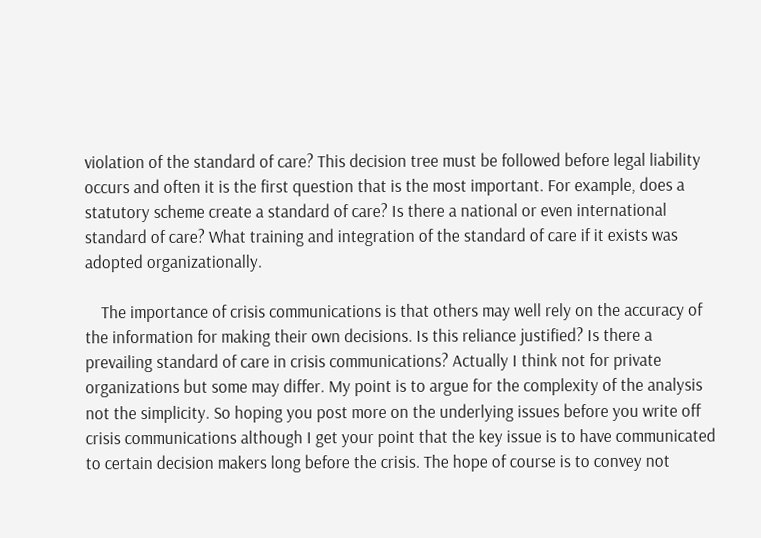violation of the standard of care? This decision tree must be followed before legal liability occurs and often it is the first question that is the most important. For example, does a statutory scheme create a standard of care? Is there a national or even international standard of care? What training and integration of the standard of care if it exists was adopted organizationally.

    The importance of crisis communications is that others may well rely on the accuracy of the information for making their own decisions. Is this reliance justified? Is there a prevailing standard of care in crisis communications? Actually I think not for private organizations but some may differ. My point is to argue for the complexity of the analysis not the simplicity. So hoping you post more on the underlying issues before you write off crisis communications although I get your point that the key issue is to have communicated to certain decision makers long before the crisis. The hope of course is to convey not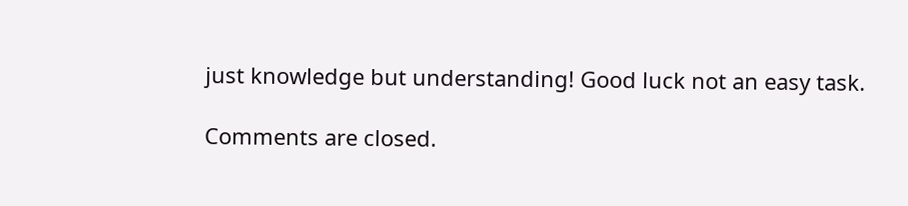just knowledge but understanding! Good luck not an easy task.

Comments are closed.